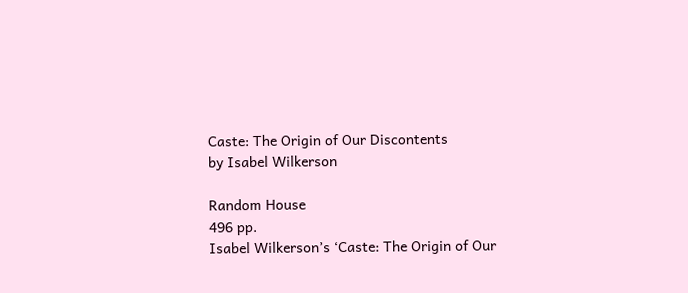Caste: The Origin of Our Discontents
by Isabel Wilkerson

Random House
496 pp.
Isabel Wilkerson’s ‘Caste: The Origin of Our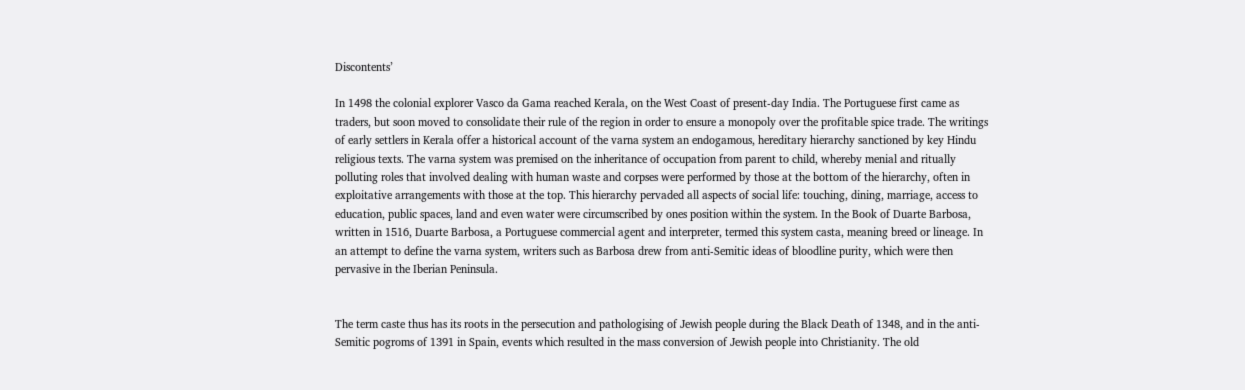Discontents’

In 1498 the colonial explorer Vasco da Gama reached Kerala, on the West Coast of present-day India. The Portuguese first came as traders, but soon moved to consolidate their rule of the region in order to ensure a monopoly over the profitable spice trade. The writings of early settlers in Kerala offer a historical account of the varna system an endogamous, hereditary hierarchy sanctioned by key Hindu religious texts. The varna system was premised on the inheritance of occupation from parent to child, whereby menial and ritually polluting roles that involved dealing with human waste and corpses were performed by those at the bottom of the hierarchy, often in exploitative arrangements with those at the top. This hierarchy pervaded all aspects of social life: touching, dining, marriage, access to education, public spaces, land and even water were circumscribed by ones position within the system. In the Book of Duarte Barbosa, written in 1516, Duarte Barbosa, a Portuguese commercial agent and interpreter, termed this system casta, meaning breed or lineage. In an attempt to define the varna system, writers such as Barbosa drew from anti-Semitic ideas of bloodline purity, which were then pervasive in the Iberian Peninsula.


The term caste thus has its roots in the persecution and pathologising of Jewish people during the Black Death of 1348, and in the anti-Semitic pogroms of 1391 in Spain, events which resulted in the mass conversion of Jewish people into Christianity. The old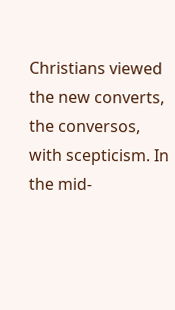Christians viewed the new converts, the conversos, with scepticism. In the mid-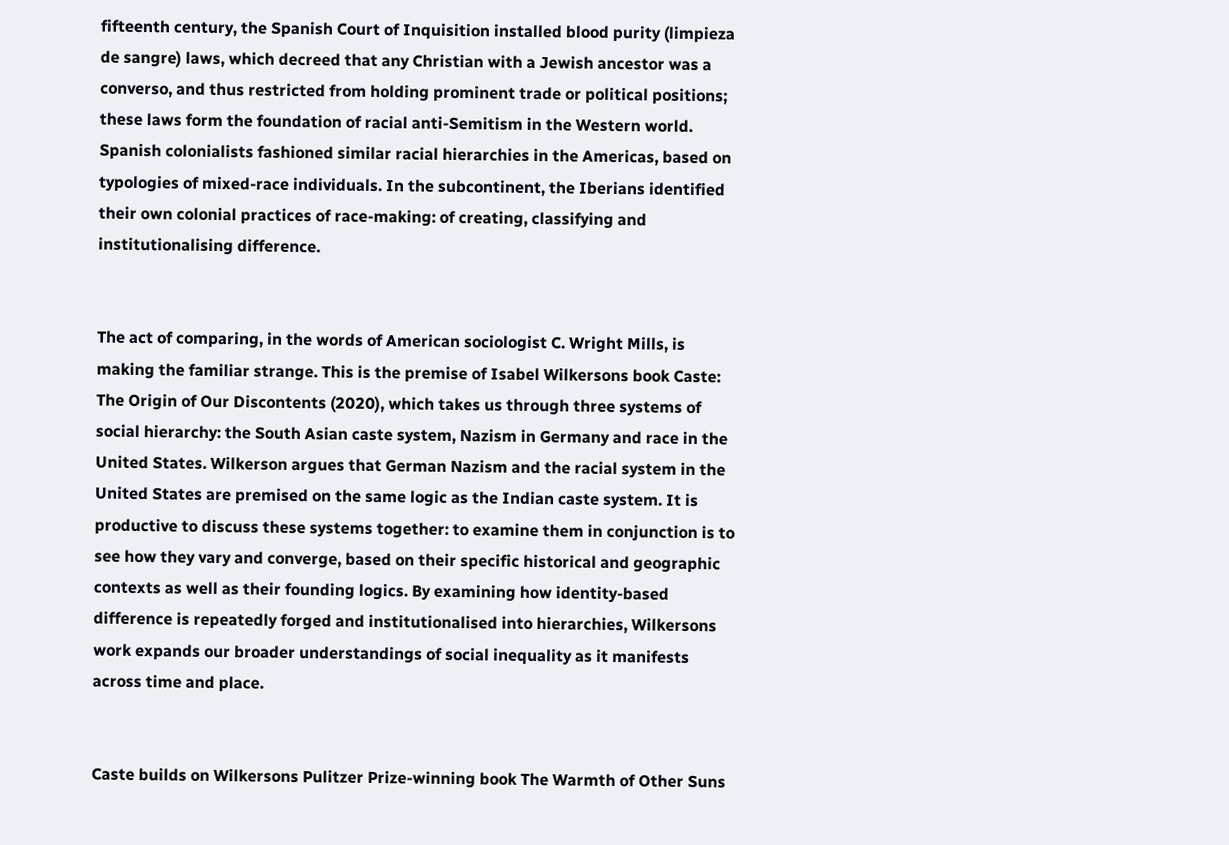fifteenth century, the Spanish Court of Inquisition installed blood purity (limpieza de sangre) laws, which decreed that any Christian with a Jewish ancestor was a converso, and thus restricted from holding prominent trade or political positions; these laws form the foundation of racial anti-Semitism in the Western world. Spanish colonialists fashioned similar racial hierarchies in the Americas, based on typologies of mixed-race individuals. In the subcontinent, the Iberians identified their own colonial practices of race-making: of creating, classifying and institutionalising difference.


The act of comparing, in the words of American sociologist C. Wright Mills, is making the familiar strange. This is the premise of Isabel Wilkersons book Caste: The Origin of Our Discontents (2020), which takes us through three systems of social hierarchy: the South Asian caste system, Nazism in Germany and race in the United States. Wilkerson argues that German Nazism and the racial system in the United States are premised on the same logic as the Indian caste system. It is productive to discuss these systems together: to examine them in conjunction is to see how they vary and converge, based on their specific historical and geographic contexts as well as their founding logics. By examining how identity-based difference is repeatedly forged and institutionalised into hierarchies, Wilkersons work expands our broader understandings of social inequality as it manifests across time and place.


Caste builds on Wilkersons Pulitzer Prize-winning book The Warmth of Other Suns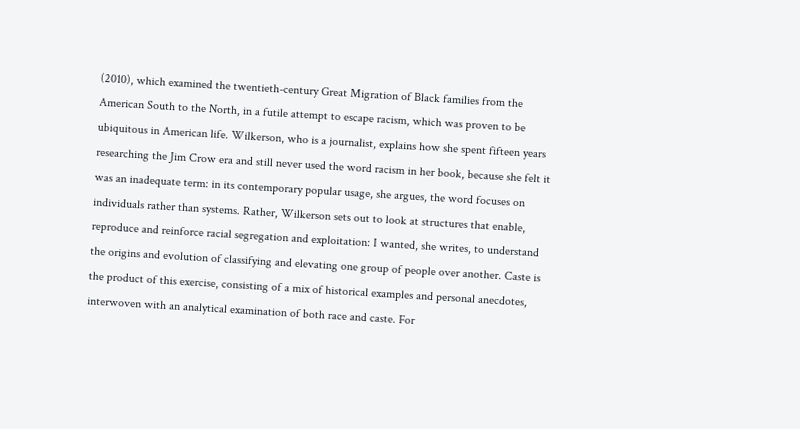(2010), which examined the twentieth-century Great Migration of Black families from the American South to the North, in a futile attempt to escape racism, which was proven to be ubiquitous in American life. Wilkerson, who is a journalist, explains how she spent fifteen years researching the Jim Crow era and still never used the word racism in her book, because she felt it was an inadequate term: in its contemporary popular usage, she argues, the word focuses on individuals rather than systems. Rather, Wilkerson sets out to look at structures that enable, reproduce and reinforce racial segregation and exploitation: I wanted, she writes, to understand the origins and evolution of classifying and elevating one group of people over another. Caste is the product of this exercise, consisting of a mix of historical examples and personal anecdotes, interwoven with an analytical examination of both race and caste. For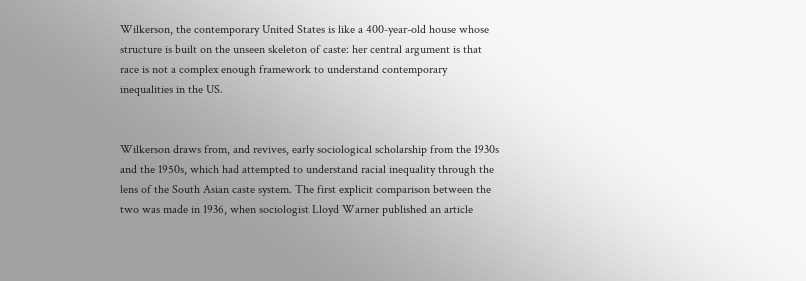Wilkerson, the contemporary United States is like a 400-year-old house whose structure is built on the unseen skeleton of caste: her central argument is that race is not a complex enough framework to understand contemporary inequalities in the US.


Wilkerson draws from, and revives, early sociological scholarship from the 1930s and the 1950s, which had attempted to understand racial inequality through the lens of the South Asian caste system. The first explicit comparison between the two was made in 1936, when sociologist Lloyd Warner published an article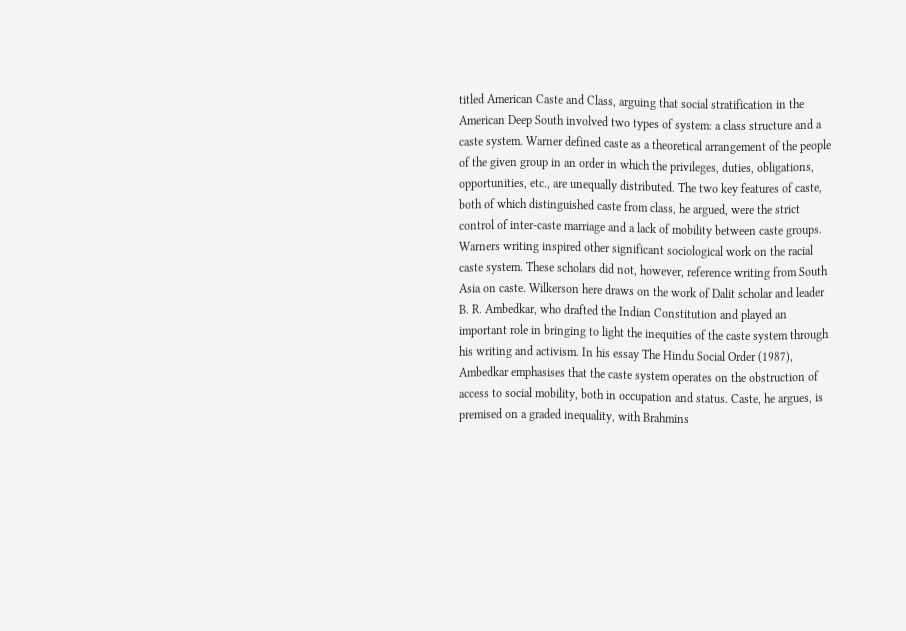titled American Caste and Class, arguing that social stratification in the American Deep South involved two types of system: a class structure and a caste system. Warner defined caste as a theoretical arrangement of the people of the given group in an order in which the privileges, duties, obligations, opportunities, etc., are unequally distributed. The two key features of caste, both of which distinguished caste from class, he argued, were the strict control of inter-caste marriage and a lack of mobility between caste groups. Warners writing inspired other significant sociological work on the racial caste system. These scholars did not, however, reference writing from South Asia on caste. Wilkerson here draws on the work of Dalit scholar and leader B. R. Ambedkar, who drafted the Indian Constitution and played an important role in bringing to light the inequities of the caste system through his writing and activism. In his essay The Hindu Social Order (1987), Ambedkar emphasises that the caste system operates on the obstruction of access to social mobility, both in occupation and status. Caste, he argues, is premised on a graded inequality, with Brahmins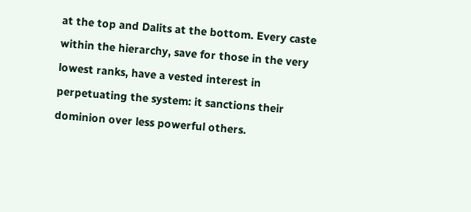at the top and Dalits at the bottom. Every caste within the hierarchy, save for those in the very lowest ranks, have a vested interest in perpetuating the system: it sanctions their dominion over less powerful others.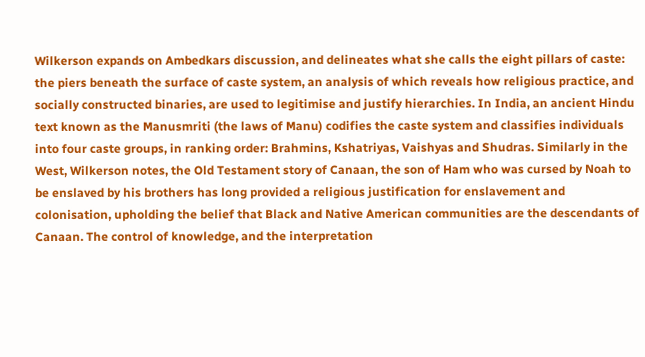Wilkerson expands on Ambedkars discussion, and delineates what she calls the eight pillars of caste: the piers beneath the surface of caste system, an analysis of which reveals how religious practice, and socially constructed binaries, are used to legitimise and justify hierarchies. In India, an ancient Hindu text known as the Manusmriti (the laws of Manu) codifies the caste system and classifies individuals into four caste groups, in ranking order: Brahmins, Kshatriyas, Vaishyas and Shudras. Similarly in the West, Wilkerson notes, the Old Testament story of Canaan, the son of Ham who was cursed by Noah to be enslaved by his brothers has long provided a religious justification for enslavement and colonisation, upholding the belief that Black and Native American communities are the descendants of Canaan. The control of knowledge, and the interpretation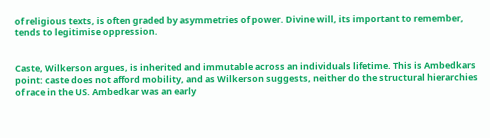of religious texts, is often graded by asymmetries of power. Divine will, its important to remember, tends to legitimise oppression.


Caste, Wilkerson argues, is inherited and immutable across an individuals lifetime. This is Ambedkars point: caste does not afford mobility, and as Wilkerson suggests, neither do the structural hierarchies of race in the US. Ambedkar was an early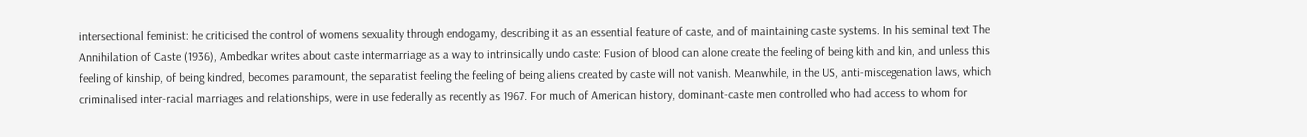intersectional feminist: he criticised the control of womens sexuality through endogamy, describing it as an essential feature of caste, and of maintaining caste systems. In his seminal text The Annihilation of Caste (1936), Ambedkar writes about caste intermarriage as a way to intrinsically undo caste: Fusion of blood can alone create the feeling of being kith and kin, and unless this feeling of kinship, of being kindred, becomes paramount, the separatist feeling the feeling of being aliens created by caste will not vanish. Meanwhile, in the US, anti-miscegenation laws, which criminalised inter-racial marriages and relationships, were in use federally as recently as 1967. For much of American history, dominant-caste men controlled who had access to whom for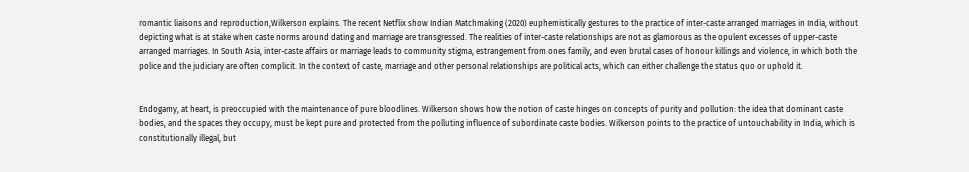romantic liaisons and reproduction,Wilkerson explains. The recent Netflix show Indian Matchmaking (2020) euphemistically gestures to the practice of inter-caste arranged marriages in India, without depicting what is at stake when caste norms around dating and marriage are transgressed. The realities of inter-caste relationships are not as glamorous as the opulent excesses of upper-caste arranged marriages. In South Asia, inter-caste affairs or marriage leads to community stigma, estrangement from ones family, and even brutal cases of honour killings and violence, in which both the police and the judiciary are often complicit. In the context of caste, marriage and other personal relationships are political acts, which can either challenge the status quo or uphold it.


Endogamy, at heart, is preoccupied with the maintenance of pure bloodlines. Wilkerson shows how the notion of caste hinges on concepts of purity and pollution: the idea that dominant caste bodies, and the spaces they occupy, must be kept pure and protected from the polluting influence of subordinate caste bodies. Wilkerson points to the practice of untouchability in India, which is constitutionally illegal, but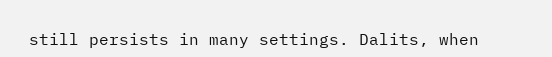still persists in many settings. Dalits, when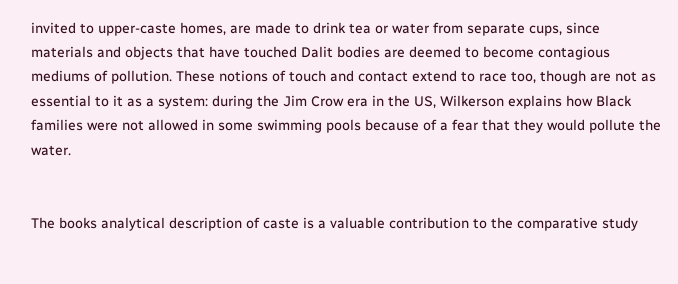invited to upper-caste homes, are made to drink tea or water from separate cups, since materials and objects that have touched Dalit bodies are deemed to become contagious mediums of pollution. These notions of touch and contact extend to race too, though are not as essential to it as a system: during the Jim Crow era in the US, Wilkerson explains how Black families were not allowed in some swimming pools because of a fear that they would pollute the water.


The books analytical description of caste is a valuable contribution to the comparative study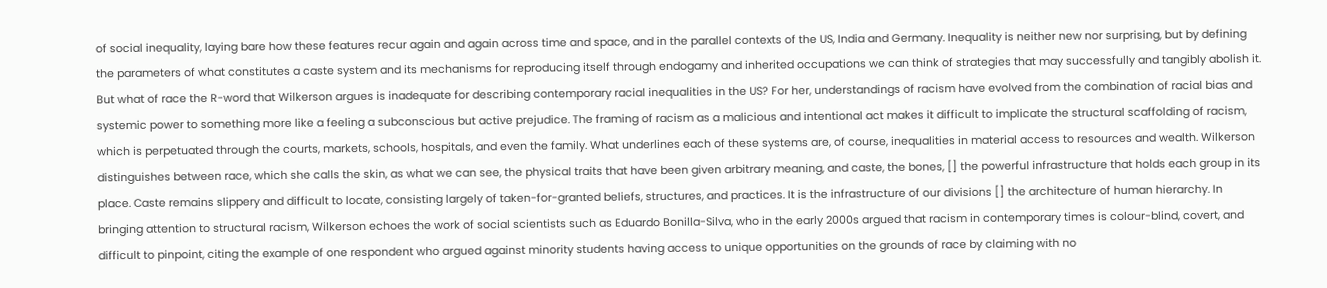of social inequality, laying bare how these features recur again and again across time and space, and in the parallel contexts of the US, India and Germany. Inequality is neither new nor surprising, but by defining the parameters of what constitutes a caste system and its mechanisms for reproducing itself through endogamy and inherited occupations we can think of strategies that may successfully and tangibly abolish it. But what of race the R-word that Wilkerson argues is inadequate for describing contemporary racial inequalities in the US? For her, understandings of racism have evolved from the combination of racial bias and systemic power to something more like a feeling a subconscious but active prejudice. The framing of racism as a malicious and intentional act makes it difficult to implicate the structural scaffolding of racism, which is perpetuated through the courts, markets, schools, hospitals, and even the family. What underlines each of these systems are, of course, inequalities in material access to resources and wealth. Wilkerson distinguishes between race, which she calls the skin, as what we can see, the physical traits that have been given arbitrary meaning, and caste, the bones, [] the powerful infrastructure that holds each group in its place. Caste remains slippery and difficult to locate, consisting largely of taken-for-granted beliefs, structures, and practices. It is the infrastructure of our divisions [] the architecture of human hierarchy. In bringing attention to structural racism, Wilkerson echoes the work of social scientists such as Eduardo Bonilla-Silva, who in the early 2000s argued that racism in contemporary times is colour-blind, covert, and difficult to pinpoint, citing the example of one respondent who argued against minority students having access to unique opportunities on the grounds of race by claiming with no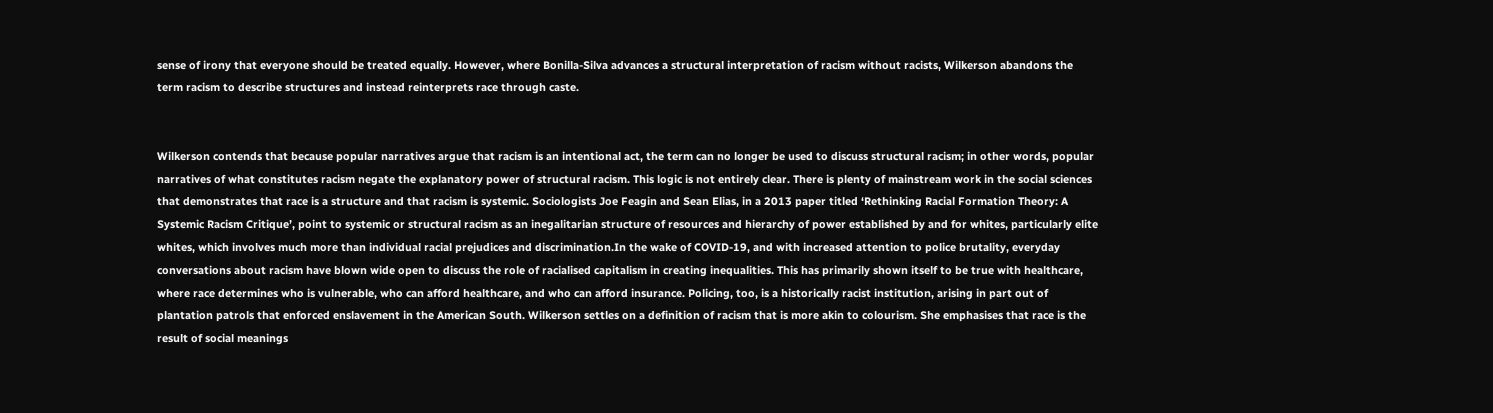sense of irony that everyone should be treated equally. However, where Bonilla-Silva advances a structural interpretation of racism without racists, Wilkerson abandons the term racism to describe structures and instead reinterprets race through caste.


Wilkerson contends that because popular narratives argue that racism is an intentional act, the term can no longer be used to discuss structural racism; in other words, popular narratives of what constitutes racism negate the explanatory power of structural racism. This logic is not entirely clear. There is plenty of mainstream work in the social sciences that demonstrates that race is a structure and that racism is systemic. Sociologists Joe Feagin and Sean Elias, in a 2013 paper titled ‘Rethinking Racial Formation Theory: A Systemic Racism Critique’, point to systemic or structural racism as an inegalitarian structure of resources and hierarchy of power established by and for whites, particularly elite whites, which involves much more than individual racial prejudices and discrimination.In the wake of COVID-19, and with increased attention to police brutality, everyday conversations about racism have blown wide open to discuss the role of racialised capitalism in creating inequalities. This has primarily shown itself to be true with healthcare, where race determines who is vulnerable, who can afford healthcare, and who can afford insurance. Policing, too, is a historically racist institution, arising in part out of plantation patrols that enforced enslavement in the American South. Wilkerson settles on a definition of racism that is more akin to colourism. She emphasises that race is the result of social meanings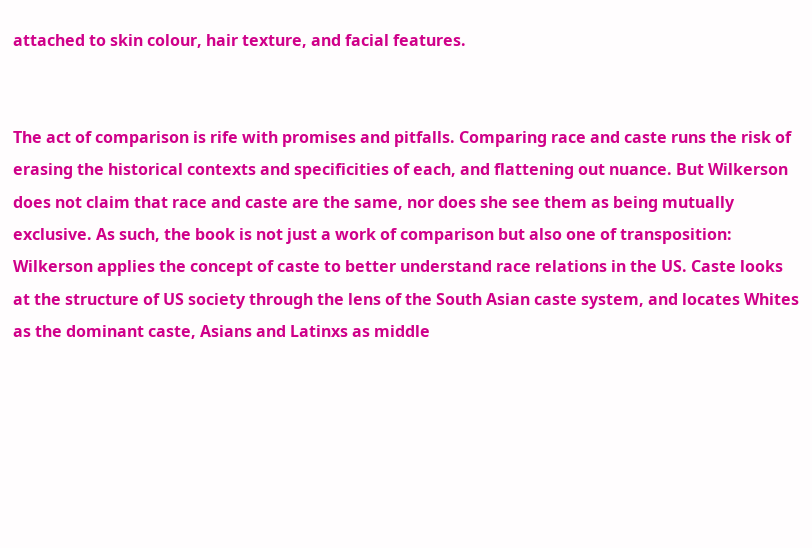attached to skin colour, hair texture, and facial features.


The act of comparison is rife with promises and pitfalls. Comparing race and caste runs the risk of erasing the historical contexts and specificities of each, and flattening out nuance. But Wilkerson does not claim that race and caste are the same, nor does she see them as being mutually exclusive. As such, the book is not just a work of comparison but also one of transposition: Wilkerson applies the concept of caste to better understand race relations in the US. Caste looks at the structure of US society through the lens of the South Asian caste system, and locates Whites as the dominant caste, Asians and Latinxs as middle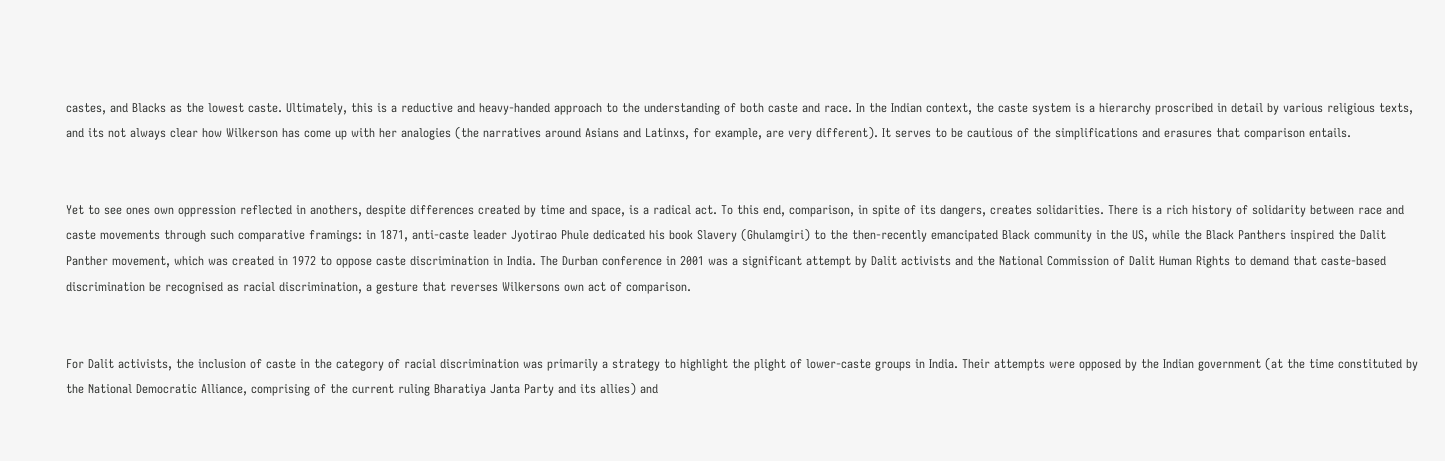castes, and Blacks as the lowest caste. Ultimately, this is a reductive and heavy-handed approach to the understanding of both caste and race. In the Indian context, the caste system is a hierarchy proscribed in detail by various religious texts, and its not always clear how Wilkerson has come up with her analogies (the narratives around Asians and Latinxs, for example, are very different). It serves to be cautious of the simplifications and erasures that comparison entails.


Yet to see ones own oppression reflected in anothers, despite differences created by time and space, is a radical act. To this end, comparison, in spite of its dangers, creates solidarities. There is a rich history of solidarity between race and caste movements through such comparative framings: in 1871, anti-caste leader Jyotirao Phule dedicated his book Slavery (Ghulamgiri) to the then-recently emancipated Black community in the US, while the Black Panthers inspired the Dalit Panther movement, which was created in 1972 to oppose caste discrimination in India. The Durban conference in 2001 was a significant attempt by Dalit activists and the National Commission of Dalit Human Rights to demand that caste-based discrimination be recognised as racial discrimination, a gesture that reverses Wilkersons own act of comparison.


For Dalit activists, the inclusion of caste in the category of racial discrimination was primarily a strategy to highlight the plight of lower-caste groups in India. Their attempts were opposed by the Indian government (at the time constituted by the National Democratic Alliance, comprising of the current ruling Bharatiya Janta Party and its allies) and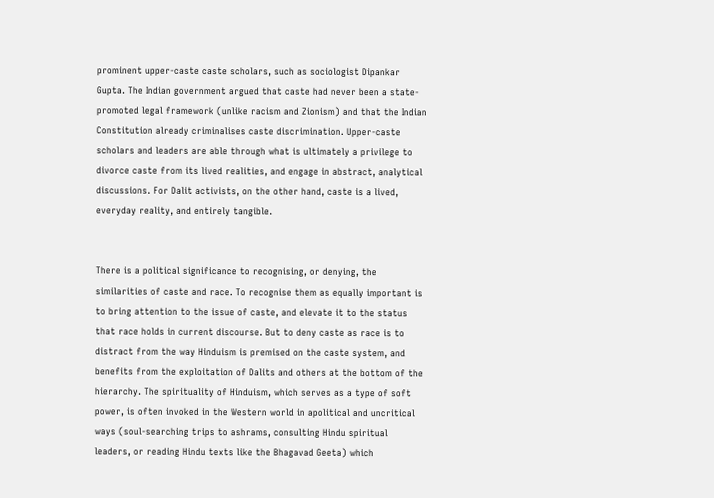prominent upper-caste caste scholars, such as sociologist Dipankar Gupta. The Indian government argued that caste had never been a state-promoted legal framework (unlike racism and Zionism) and that the Indian Constitution already criminalises caste discrimination. Upper-caste scholars and leaders are able through what is ultimately a privilege to divorce caste from its lived realities, and engage in abstract, analytical discussions. For Dalit activists, on the other hand, caste is a lived, everyday reality, and entirely tangible.


There is a political significance to recognising, or denying, the similarities of caste and race. To recognise them as equally important is to bring attention to the issue of caste, and elevate it to the status that race holds in current discourse. But to deny caste as race is to distract from the way Hinduism is premised on the caste system, and benefits from the exploitation of Dalits and others at the bottom of the hierarchy. The spirituality of Hinduism, which serves as a type of soft power, is often invoked in the Western world in apolitical and uncritical ways (soul-searching trips to ashrams, consulting Hindu spiritual leaders, or reading Hindu texts like the Bhagavad Geeta) which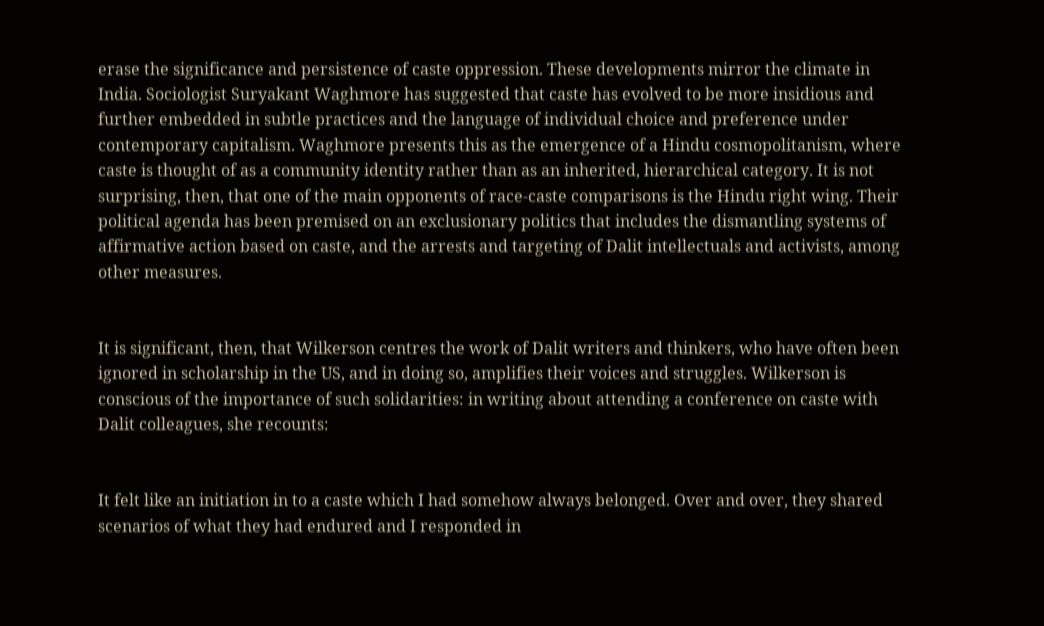erase the significance and persistence of caste oppression. These developments mirror the climate in India. Sociologist Suryakant Waghmore has suggested that caste has evolved to be more insidious and further embedded in subtle practices and the language of individual choice and preference under contemporary capitalism. Waghmore presents this as the emergence of a Hindu cosmopolitanism, where caste is thought of as a community identity rather than as an inherited, hierarchical category. It is not surprising, then, that one of the main opponents of race-caste comparisons is the Hindu right wing. Their political agenda has been premised on an exclusionary politics that includes the dismantling systems of affirmative action based on caste, and the arrests and targeting of Dalit intellectuals and activists, among other measures.


It is significant, then, that Wilkerson centres the work of Dalit writers and thinkers, who have often been ignored in scholarship in the US, and in doing so, amplifies their voices and struggles. Wilkerson is conscious of the importance of such solidarities: in writing about attending a conference on caste with Dalit colleagues, she recounts:


It felt like an initiation in to a caste which I had somehow always belonged. Over and over, they shared scenarios of what they had endured and I responded in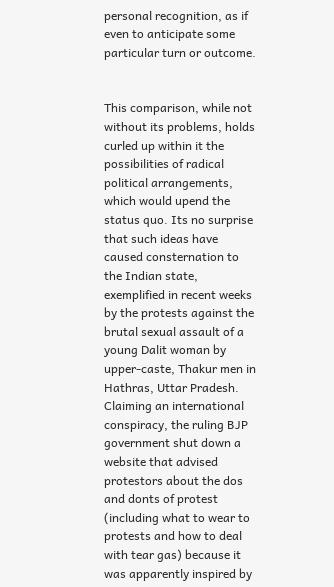personal recognition, as if even to anticipate some particular turn or outcome.


This comparison, while not without its problems, holds curled up within it the possibilities of radical political arrangements, which would upend the status quo. Its no surprise that such ideas have caused consternation to the Indian state, exemplified in recent weeks by the protests against the brutal sexual assault of a young Dalit woman by upper-caste, Thakur men in Hathras, Uttar Pradesh. Claiming an international conspiracy, the ruling BJP government shut down a website that advised protestors about the dos and donts of protest (including what to wear to protests and how to deal with tear gas) because it was apparently inspired by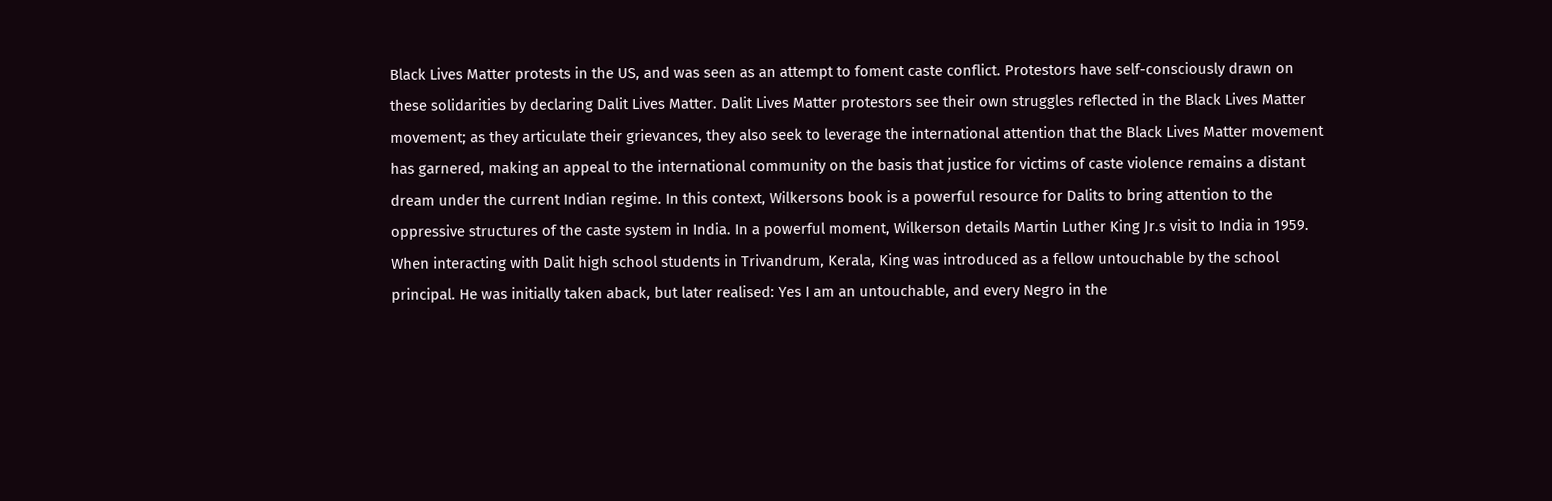Black Lives Matter protests in the US, and was seen as an attempt to foment caste conflict. Protestors have self-consciously drawn on these solidarities by declaring Dalit Lives Matter. Dalit Lives Matter protestors see their own struggles reflected in the Black Lives Matter movement; as they articulate their grievances, they also seek to leverage the international attention that the Black Lives Matter movement has garnered, making an appeal to the international community on the basis that justice for victims of caste violence remains a distant dream under the current Indian regime. In this context, Wilkersons book is a powerful resource for Dalits to bring attention to the oppressive structures of the caste system in India. In a powerful moment, Wilkerson details Martin Luther King Jr.s visit to India in 1959. When interacting with Dalit high school students in Trivandrum, Kerala, King was introduced as a fellow untouchable by the school principal. He was initially taken aback, but later realised: Yes I am an untouchable, and every Negro in the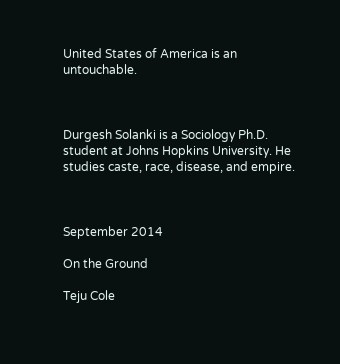United States of America is an untouchable.



Durgesh Solanki is a Sociology Ph.D. student at Johns Hopkins University. He studies caste, race, disease, and empire.



September 2014

On the Ground

Teju Cole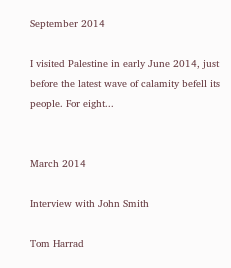September 2014

I visited Palestine in early June 2014, just before the latest wave of calamity befell its people. For eight...


March 2014

Interview with John Smith

Tom Harrad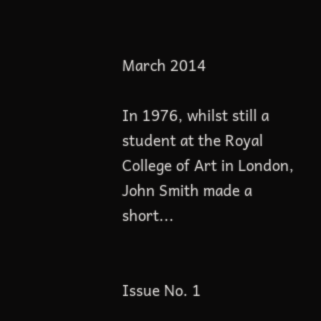March 2014

In 1976, whilst still a student at the Royal College of Art in London, John Smith made a short...


Issue No. 1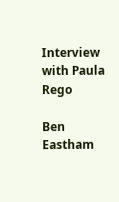Interview with Paula Rego

Ben Eastham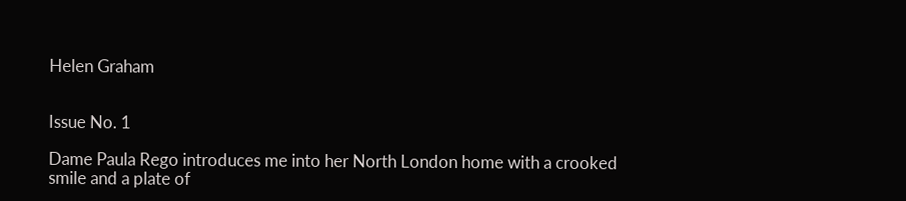Helen Graham


Issue No. 1

Dame Paula Rego introduces me into her North London home with a crooked smile and a plate of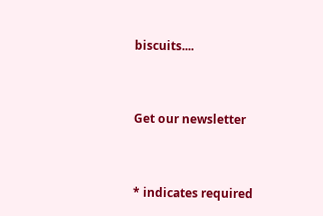biscuits....


Get our newsletter


* indicates required